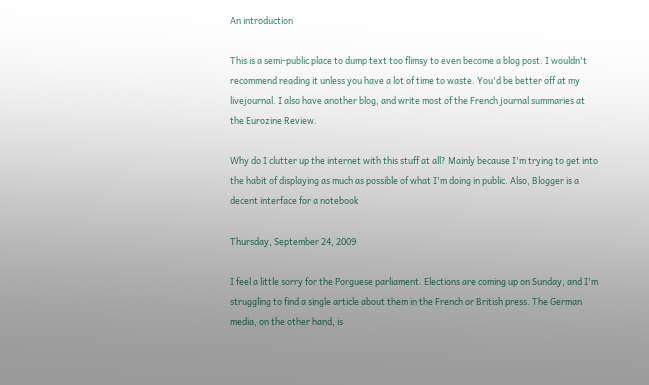An introduction

This is a semi-public place to dump text too flimsy to even become a blog post. I wouldn't recommend reading it unless you have a lot of time to waste. You'd be better off at my livejournal. I also have another blog, and write most of the French journal summaries at the Eurozine Review.

Why do I clutter up the internet with this stuff at all? Mainly because I'm trying to get into the habit of displaying as much as possible of what I'm doing in public. Also, Blogger is a decent interface for a notebook

Thursday, September 24, 2009

I feel a little sorry for the Porguese parliament. Elections are coming up on Sunday, and I'm struggling to find a single article about them in the French or British press. The German media, on the other hand, is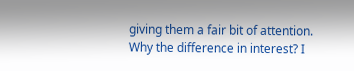giving them a fair bit of attention. Why the difference in interest? I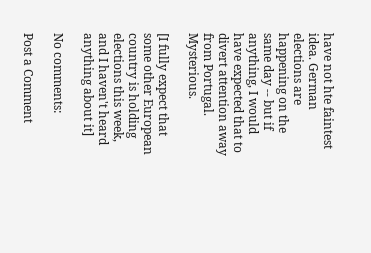have not hte faintest idea. German elections are happening on the same day -- but if anything, I would have expected that to divert attention away from Portugal. Mysterious.

[I fully expect that some other European country is holding elections this week, and I haven't heard anything about it]

No comments:

Post a Comment